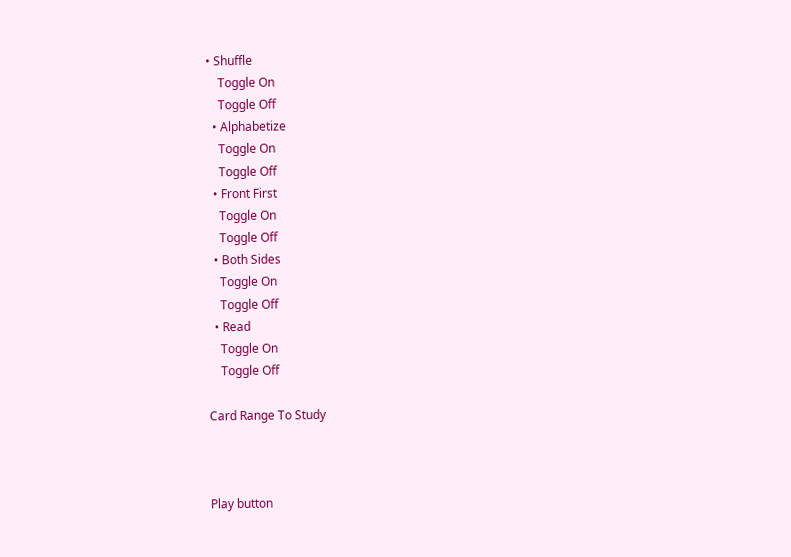• Shuffle
    Toggle On
    Toggle Off
  • Alphabetize
    Toggle On
    Toggle Off
  • Front First
    Toggle On
    Toggle Off
  • Both Sides
    Toggle On
    Toggle Off
  • Read
    Toggle On
    Toggle Off

Card Range To Study



Play button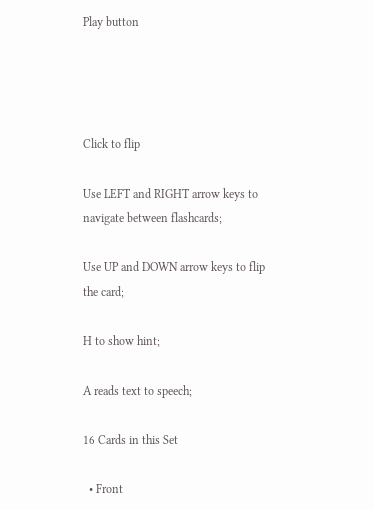Play button




Click to flip

Use LEFT and RIGHT arrow keys to navigate between flashcards;

Use UP and DOWN arrow keys to flip the card;

H to show hint;

A reads text to speech;

16 Cards in this Set

  • Front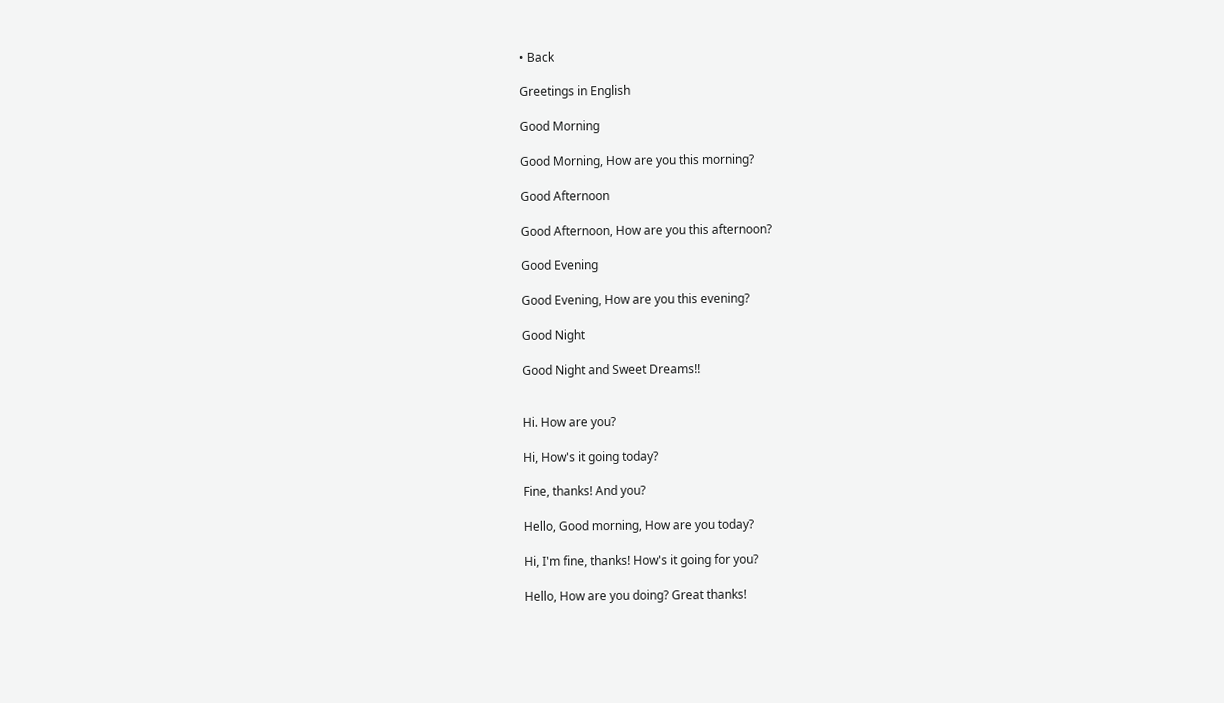• Back

Greetings in English

Good Morning

Good Morning, How are you this morning?

Good Afternoon

Good Afternoon, How are you this afternoon?

Good Evening

Good Evening, How are you this evening?

Good Night

Good Night and Sweet Dreams!!


Hi. How are you?

Hi, How's it going today?

Fine, thanks! And you?

Hello, Good morning, How are you today?

Hi, I'm fine, thanks! How's it going for you?

Hello, How are you doing? Great thanks!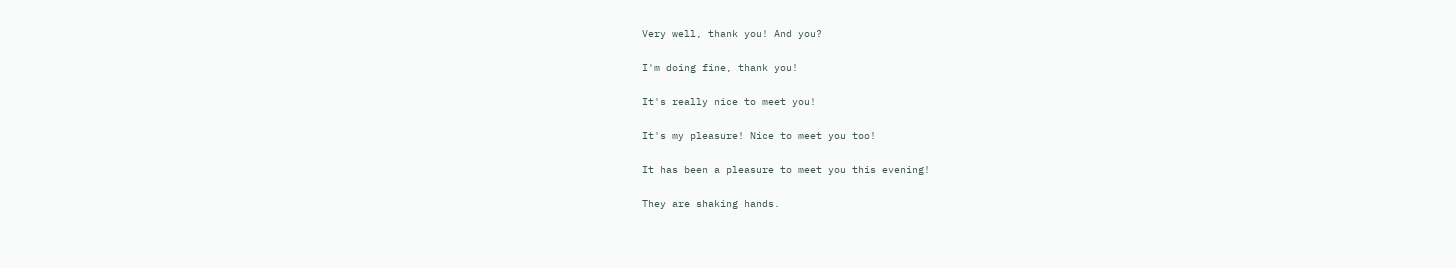Very well, thank you! And you?

I'm doing fine, thank you!

It's really nice to meet you!

It's my pleasure! Nice to meet you too!

It has been a pleasure to meet you this evening!

They are shaking hands.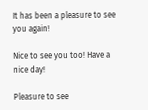It has been a pleasure to see you again!

Nice to see you too! Have a nice day!

Pleasure to see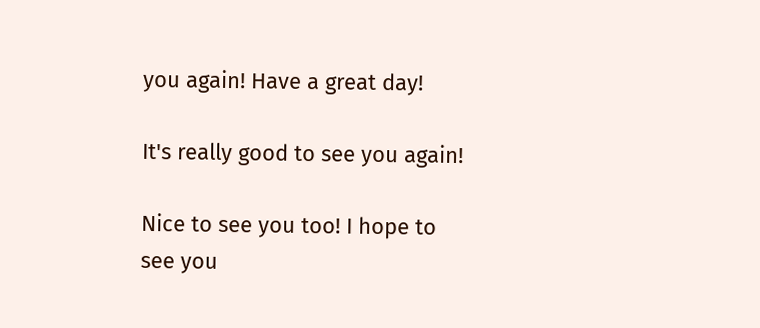you again! Have a great day!

It's really good to see you again!

Nice to see you too! I hope to see you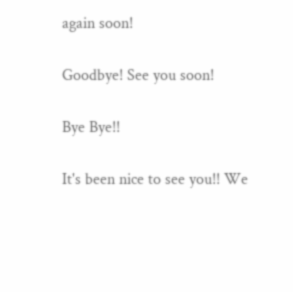again soon!

Goodbye! See you soon!

Bye Bye!!

It's been nice to see you!! We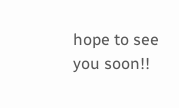hope to see you soon!!